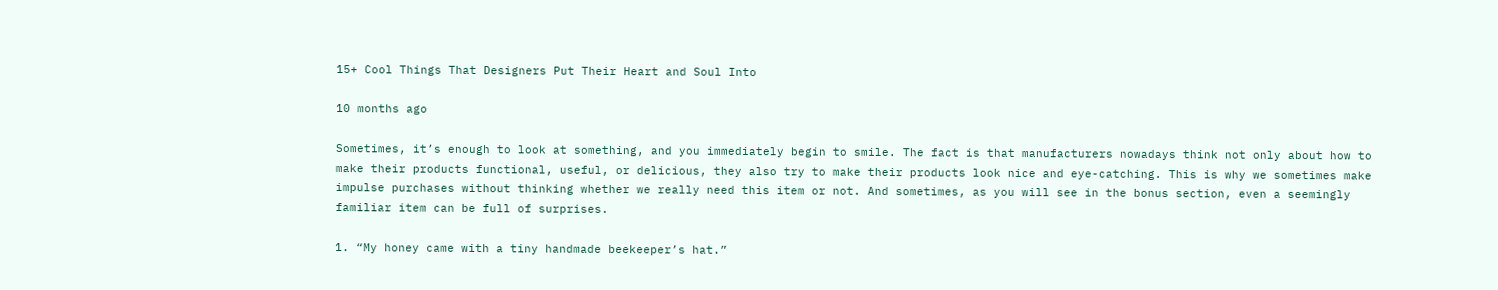15+ Cool Things That Designers Put Their Heart and Soul Into

10 months ago

Sometimes, it’s enough to look at something, and you immediately begin to smile. The fact is that manufacturers nowadays think not only about how to make their products functional, useful, or delicious, they also try to make their products look nice and eye-catching. This is why we sometimes make impulse purchases without thinking whether we really need this item or not. And sometimes, as you will see in the bonus section, even a seemingly familiar item can be full of surprises.

1. “My honey came with a tiny handmade beekeeper’s hat.”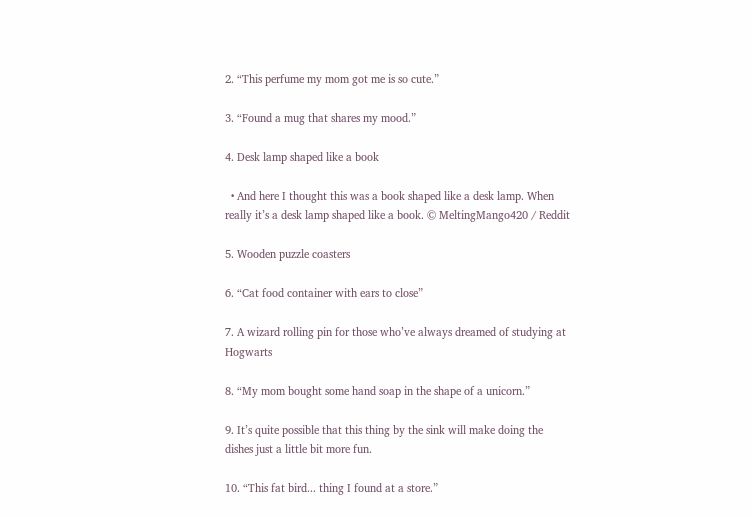2. “This perfume my mom got me is so cute.”

3. “Found a mug that shares my mood.”

4. Desk lamp shaped like a book

  • And here I thought this was a book shaped like a desk lamp. When really it’s a desk lamp shaped like a book. © MeltingMango420 / Reddit

5. Wooden puzzle coasters

6. “Cat food container with ears to close”

7. A wizard rolling pin for those who’ve always dreamed of studying at Hogwarts

8. “My mom bought some hand soap in the shape of a unicorn.”

9. It’s quite possible that this thing by the sink will make doing the dishes just a little bit more fun.

10. “This fat bird... thing I found at a store.”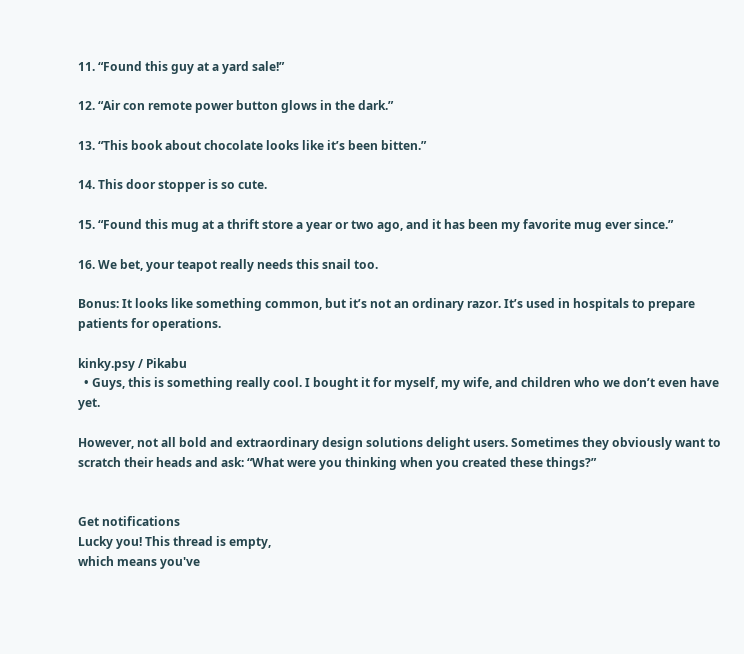11. “Found this guy at a yard sale!”

12. “Air con remote power button glows in the dark.”

13. “This book about chocolate looks like it’s been bitten.”

14. This door stopper is so cute.

15. “Found this mug at a thrift store a year or two ago, and it has been my favorite mug ever since.”

16. We bet, your teapot really needs this snail too.

Bonus: It looks like something common, but it’s not an ordinary razor. It’s used in hospitals to prepare patients for operations.

kinky.psy / Pikabu
  • Guys, this is something really cool. I bought it for myself, my wife, and children who we don’t even have yet.

However, not all bold and extraordinary design solutions delight users. Sometimes they obviously want to scratch their heads and ask: “What were you thinking when you created these things?”


Get notifications
Lucky you! This thread is empty,
which means you've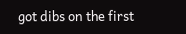got dibs on the first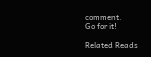comment.
Go for it!

Related Reads